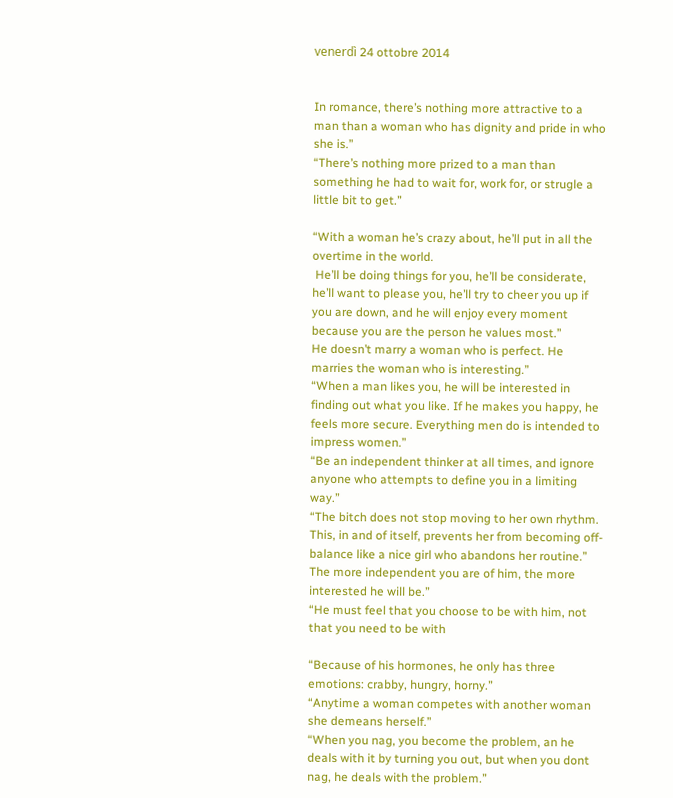venerdì 24 ottobre 2014


In romance, there’s nothing more attractive to a man than a woman who has dignity and pride in who she is.”
“There’s nothing more prized to a man than something he had to wait for, work for, or strugle a little bit to get.”

“With a woman he’s crazy about, he’ll put in all the overtime in the world.
 He’ll be doing things for you, he’ll be considerate, he’ll want to please you, he’ll try to cheer you up if you are down, and he will enjoy every moment because you are the person he values most.”
He doesn’t marry a woman who is perfect. He marries the woman who is interesting.”
“When a man likes you, he will be interested in finding out what you like. If he makes you happy, he feels more secure. Everything men do is intended to impress women.”
“Be an independent thinker at all times, and ignore anyone who attempts to define you in a limiting way.”
“The bitch does not stop moving to her own rhythm. This, in and of itself, prevents her from becoming off-balance like a nice girl who abandons her routine.”
The more independent you are of him, the more interested he will be.”
“He must feel that you choose to be with him, not that you need to be with

“Because of his hormones, he only has three emotions: crabby, hungry, horny.”
“Anytime a woman competes with another woman she demeans herself.”
“When you nag, you become the problem, an he deals with it by turning you out, but when you dont nag, he deals with the problem.”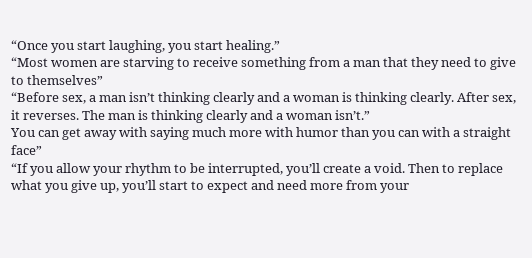“Once you start laughing, you start healing.”
“Most women are starving to receive something from a man that they need to give to themselves”
“Before sex, a man isn’t thinking clearly and a woman is thinking clearly. After sex, it reverses. The man is thinking clearly and a woman isn’t.”
You can get away with saying much more with humor than you can with a straight face”
“If you allow your rhythm to be interrupted, you’ll create a void. Then to replace what you give up, you’ll start to expect and need more from your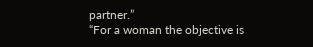partner.”
“For a woman the objective is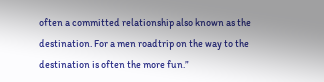often a committed relationship also known as the destination. For a men roadtrip on the way to the destination is often the more fun.”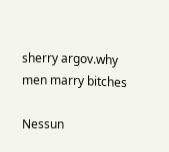sherry argov.why men marry bitches

Nessun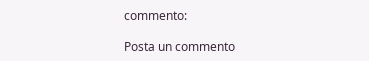commento:

Posta un commento